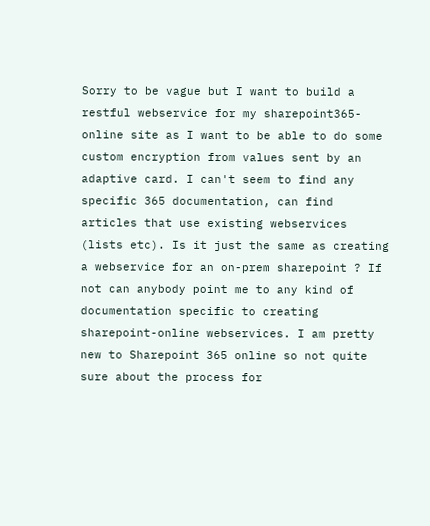Sorry to be vague but I want to build a restful webservice for my sharepoint365-online site as I want to be able to do some custom encryption from values sent by an adaptive card. I can't seem to find any specific 365 documentation, can find articles that use existing webservices (lists etc). Is it just the same as creating a webservice for an on-prem sharepoint ? If not can anybody point me to any kind of documentation specific to creating sharepoint-online webservices. I am pretty new to Sharepoint 365 online so not quite sure about the process for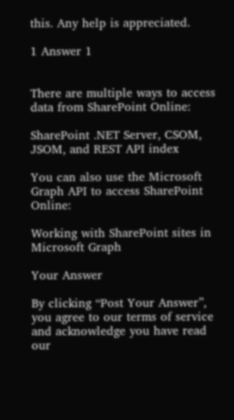this. Any help is appreciated.

1 Answer 1


There are multiple ways to access data from SharePoint Online:

SharePoint .NET Server, CSOM, JSOM, and REST API index

You can also use the Microsoft Graph API to access SharePoint Online:

Working with SharePoint sites in Microsoft Graph

Your Answer

By clicking “Post Your Answer”, you agree to our terms of service and acknowledge you have read our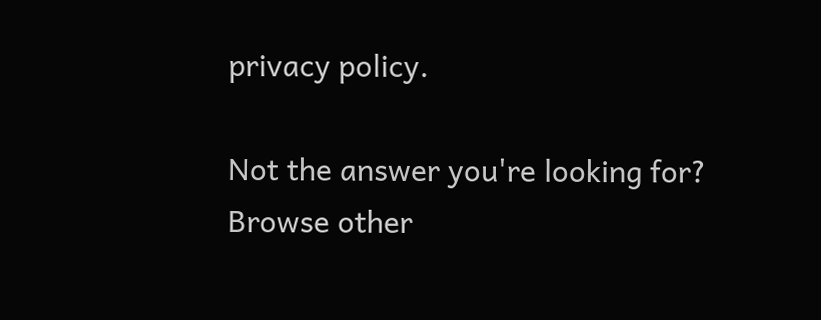privacy policy.

Not the answer you're looking for? Browse other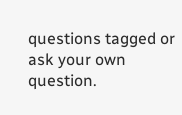questions tagged or ask your own question.